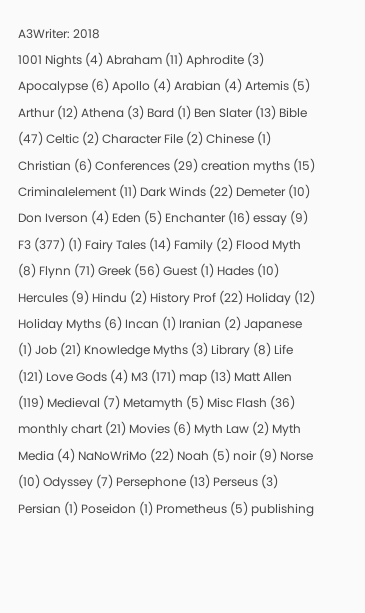A3Writer: 2018
1001 Nights (4) Abraham (11) Aphrodite (3) Apocalypse (6) Apollo (4) Arabian (4) Artemis (5) Arthur (12) Athena (3) Bard (1) Ben Slater (13) Bible (47) Celtic (2) Character File (2) Chinese (1) Christian (6) Conferences (29) creation myths (15) Criminalelement (11) Dark Winds (22) Demeter (10) Don Iverson (4) Eden (5) Enchanter (16) essay (9) F3 (377) (1) Fairy Tales (14) Family (2) Flood Myth (8) Flynn (71) Greek (56) Guest (1) Hades (10) Hercules (9) Hindu (2) History Prof (22) Holiday (12) Holiday Myths (6) Incan (1) Iranian (2) Japanese (1) Job (21) Knowledge Myths (3) Library (8) Life (121) Love Gods (4) M3 (171) map (13) Matt Allen (119) Medieval (7) Metamyth (5) Misc Flash (36) monthly chart (21) Movies (6) Myth Law (2) Myth Media (4) NaNoWriMo (22) Noah (5) noir (9) Norse (10) Odyssey (7) Persephone (13) Perseus (3) Persian (1) Poseidon (1) Prometheus (5) publishing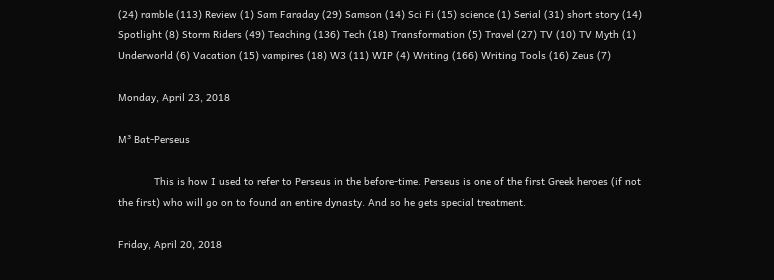(24) ramble (113) Review (1) Sam Faraday (29) Samson (14) Sci Fi (15) science (1) Serial (31) short story (14) Spotlight (8) Storm Riders (49) Teaching (136) Tech (18) Transformation (5) Travel (27) TV (10) TV Myth (1) Underworld (6) Vacation (15) vampires (18) W3 (11) WIP (4) Writing (166) Writing Tools (16) Zeus (7)

Monday, April 23, 2018

M³ Bat-Perseus

            This is how I used to refer to Perseus in the before-time. Perseus is one of the first Greek heroes (if not the first) who will go on to found an entire dynasty. And so he gets special treatment.

Friday, April 20, 2018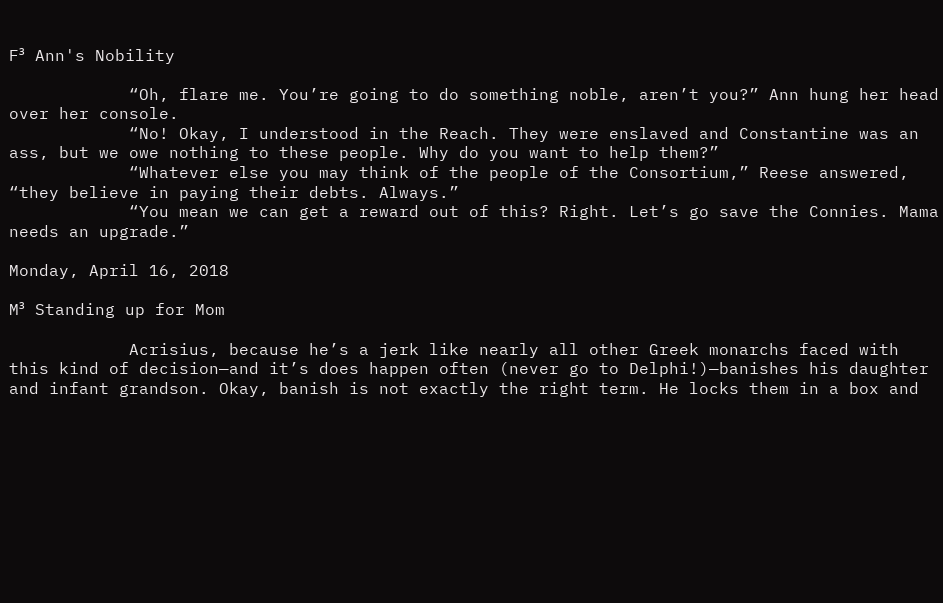F³ Ann's Nobility

            “Oh, flare me. You’re going to do something noble, aren’t you?” Ann hung her head over her console.
            “No! Okay, I understood in the Reach. They were enslaved and Constantine was an ass, but we owe nothing to these people. Why do you want to help them?”
            “Whatever else you may think of the people of the Consortium,” Reese answered, “they believe in paying their debts. Always.”
            “You mean we can get a reward out of this? Right. Let’s go save the Connies. Mama needs an upgrade.”

Monday, April 16, 2018

M³ Standing up for Mom

            Acrisius, because he’s a jerk like nearly all other Greek monarchs faced with this kind of decision—and it’s does happen often (never go to Delphi!)—banishes his daughter and infant grandson. Okay, banish is not exactly the right term. He locks them in a box and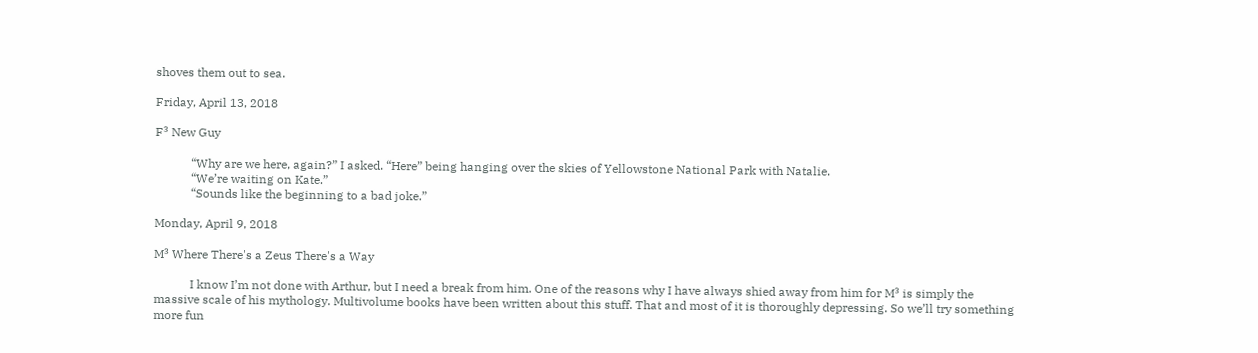shoves them out to sea.

Friday, April 13, 2018

F³ New Guy

            “Why are we here, again?” I asked. “Here” being hanging over the skies of Yellowstone National Park with Natalie.
            “We’re waiting on Kate.”
            “Sounds like the beginning to a bad joke.”

Monday, April 9, 2018

M³ Where There's a Zeus There's a Way

            I know I’m not done with Arthur, but I need a break from him. One of the reasons why I have always shied away from him for M³ is simply the massive scale of his mythology. Multivolume books have been written about this stuff. That and most of it is thoroughly depressing. So we’ll try something more fun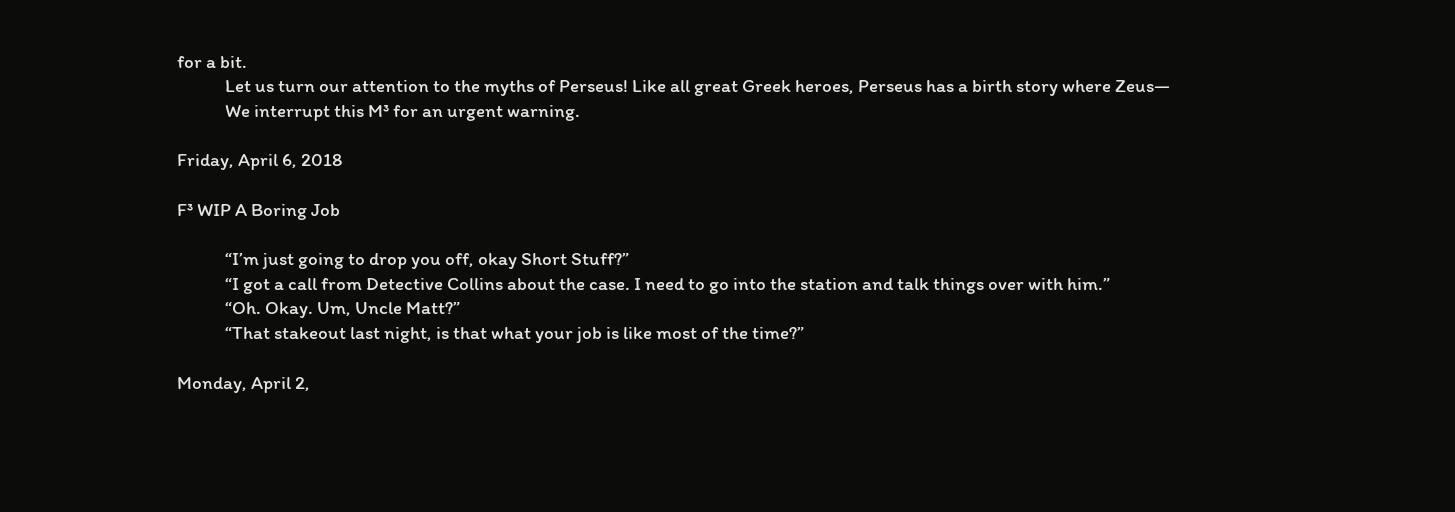for a bit.
            Let us turn our attention to the myths of Perseus! Like all great Greek heroes, Perseus has a birth story where Zeus—
            We interrupt this M³ for an urgent warning.

Friday, April 6, 2018

F³ WIP A Boring Job

            “I’m just going to drop you off, okay Short Stuff?”
            “I got a call from Detective Collins about the case. I need to go into the station and talk things over with him.”
            “Oh. Okay. Um, Uncle Matt?”
            “That stakeout last night, is that what your job is like most of the time?”

Monday, April 2,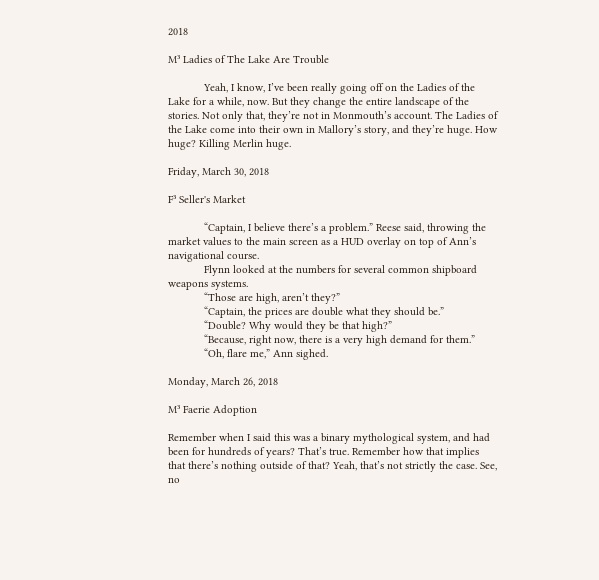2018

M³ Ladies of The Lake Are Trouble

            Yeah, I know, I’ve been really going off on the Ladies of the Lake for a while, now. But they change the entire landscape of the stories. Not only that, they’re not in Monmouth’s account. The Ladies of the Lake come into their own in Mallory’s story, and they’re huge. How huge? Killing Merlin huge.

Friday, March 30, 2018

F³ Seller's Market

            “Captain, I believe there’s a problem.” Reese said, throwing the market values to the main screen as a HUD overlay on top of Ann’s navigational course.
            Flynn looked at the numbers for several common shipboard weapons systems.
            “Those are high, aren’t they?”
            “Captain, the prices are double what they should be.”
            “Double? Why would they be that high?”
            “Because, right now, there is a very high demand for them.”
            “Oh, flare me,” Ann sighed.

Monday, March 26, 2018

M³ Faerie Adoption

Remember when I said this was a binary mythological system, and had been for hundreds of years? That’s true. Remember how that implies that there’s nothing outside of that? Yeah, that’s not strictly the case. See, no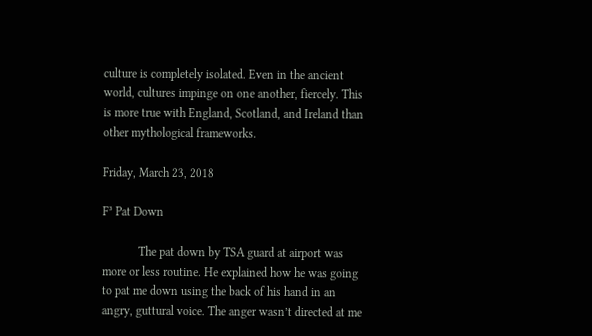culture is completely isolated. Even in the ancient world, cultures impinge on one another, fiercely. This is more true with England, Scotland, and Ireland than other mythological frameworks.

Friday, March 23, 2018

F³ Pat Down

            The pat down by TSA guard at airport was more or less routine. He explained how he was going to pat me down using the back of his hand in an angry, guttural voice. The anger wasn’t directed at me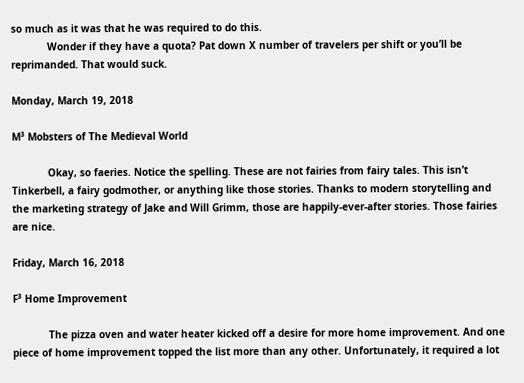so much as it was that he was required to do this.
            Wonder if they have a quota? Pat down X number of travelers per shift or you’ll be reprimanded. That would suck.

Monday, March 19, 2018

M³ Mobsters of The Medieval World

            Okay, so faeries. Notice the spelling. These are not fairies from fairy tales. This isn’t Tinkerbell, a fairy godmother, or anything like those stories. Thanks to modern storytelling and the marketing strategy of Jake and Will Grimm, those are happily-ever-after stories. Those fairies are nice.

Friday, March 16, 2018

F³ Home Improvement

            The pizza oven and water heater kicked off a desire for more home improvement. And one piece of home improvement topped the list more than any other. Unfortunately, it required a lot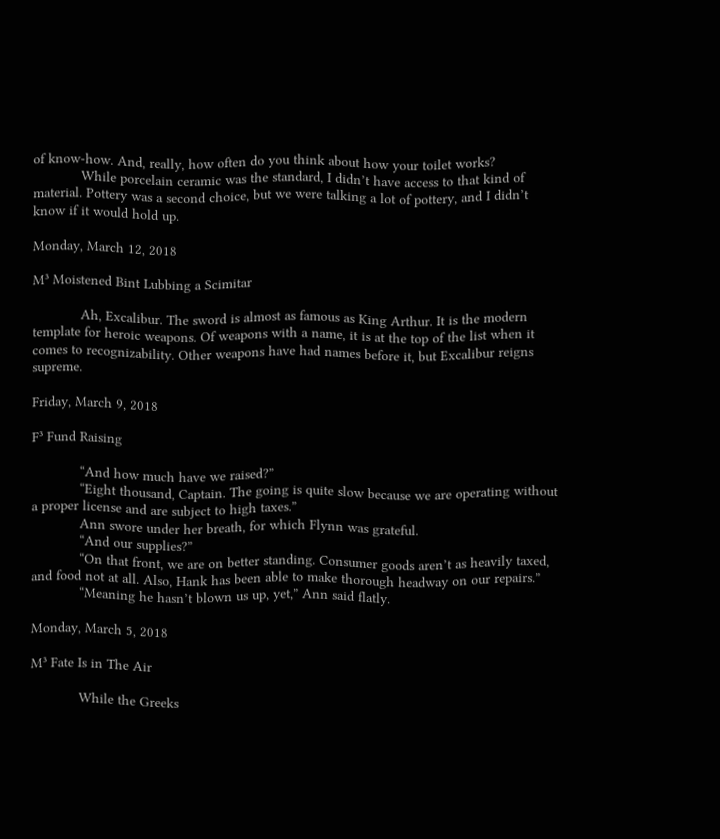of know-how. And, really, how often do you think about how your toilet works?
            While porcelain ceramic was the standard, I didn’t have access to that kind of material. Pottery was a second choice, but we were talking a lot of pottery, and I didn’t know if it would hold up.

Monday, March 12, 2018

M³ Moistened Bint Lubbing a Scimitar

            Ah, Excalibur. The sword is almost as famous as King Arthur. It is the modern template for heroic weapons. Of weapons with a name, it is at the top of the list when it comes to recognizability. Other weapons have had names before it, but Excalibur reigns supreme.

Friday, March 9, 2018

F³ Fund Raising

            “And how much have we raised?”
            “Eight thousand, Captain. The going is quite slow because we are operating without a proper license and are subject to high taxes.”
            Ann swore under her breath, for which Flynn was grateful.
            “And our supplies?”
            “On that front, we are on better standing. Consumer goods aren’t as heavily taxed, and food not at all. Also, Hank has been able to make thorough headway on our repairs.”
            “Meaning he hasn’t blown us up, yet,” Ann said flatly.

Monday, March 5, 2018

M³ Fate Is in The Air

            While the Greeks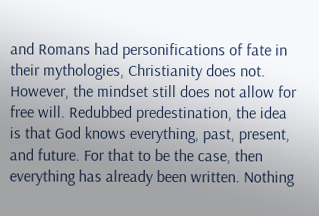and Romans had personifications of fate in their mythologies, Christianity does not. However, the mindset still does not allow for free will. Redubbed predestination, the idea is that God knows everything, past, present, and future. For that to be the case, then everything has already been written. Nothing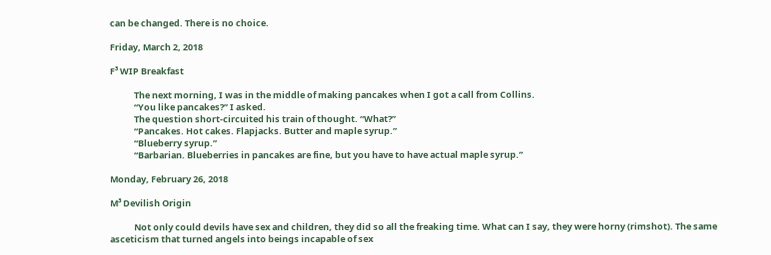can be changed. There is no choice.

Friday, March 2, 2018

F³ WIP Breakfast

            The next morning, I was in the middle of making pancakes when I got a call from Collins.
            “You like pancakes?” I asked.
            The question short-circuited his train of thought. “What?”
            “Pancakes. Hot cakes. Flapjacks. Butter and maple syrup.”
            “Blueberry syrup.”
            “Barbarian. Blueberries in pancakes are fine, but you have to have actual maple syrup.”

Monday, February 26, 2018

M³ Devilish Origin

            Not only could devils have sex and children, they did so all the freaking time. What can I say, they were horny (rimshot). The same asceticism that turned angels into beings incapable of sex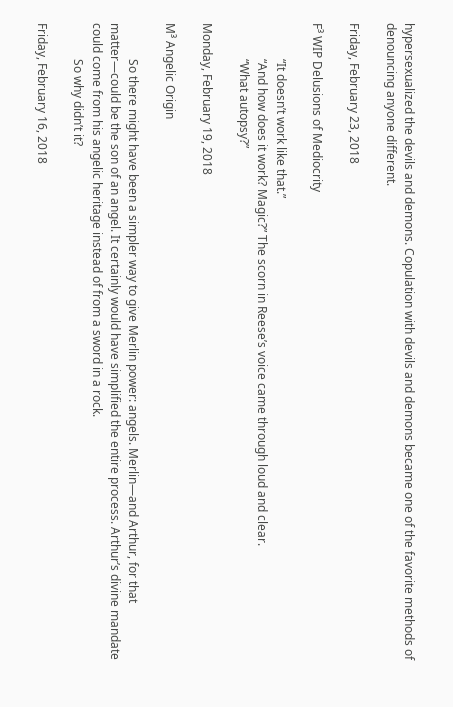hypersexualized the devils and demons. Copulation with devils and demons became one of the favorite methods of denouncing anyone different.

Friday, February 23, 2018

F³ WIP Delusions of Mediocrity

            “It doesn’t work like that.”
            “And how does it work? Magic?” The scorn in Reese’s voice came through loud and clear.
            “What autopsy?”

Monday, February 19, 2018

M³ Angelic Origin

            So there might have been a simpler way to give Merlin power: angels. Merlin—and Arthur, for that matter—could be the son of an angel. It certainly would have simplified the entire process. Arthur’s divine mandate could come from his angelic heritage instead of from a sword in a rock.
            So why didn’t it?

Friday, February 16, 2018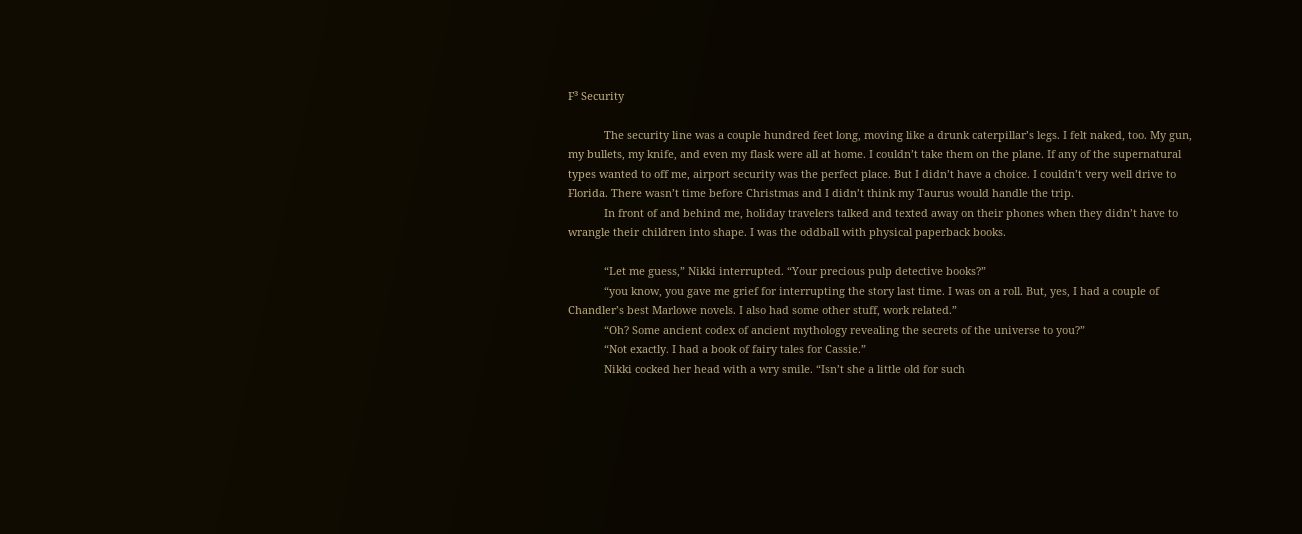F³ Security

            The security line was a couple hundred feet long, moving like a drunk caterpillar’s legs. I felt naked, too. My gun, my bullets, my knife, and even my flask were all at home. I couldn’t take them on the plane. If any of the supernatural types wanted to off me, airport security was the perfect place. But I didn’t have a choice. I couldn’t very well drive to Florida. There wasn’t time before Christmas and I didn’t think my Taurus would handle the trip.
            In front of and behind me, holiday travelers talked and texted away on their phones when they didn’t have to wrangle their children into shape. I was the oddball with physical paperback books.

            “Let me guess,” Nikki interrupted. “Your precious pulp detective books?”
            “you know, you gave me grief for interrupting the story last time. I was on a roll. But, yes, I had a couple of Chandler’s best Marlowe novels. I also had some other stuff, work related.”
            “Oh? Some ancient codex of ancient mythology revealing the secrets of the universe to you?”
            “Not exactly. I had a book of fairy tales for Cassie.”
            Nikki cocked her head with a wry smile. “Isn’t she a little old for such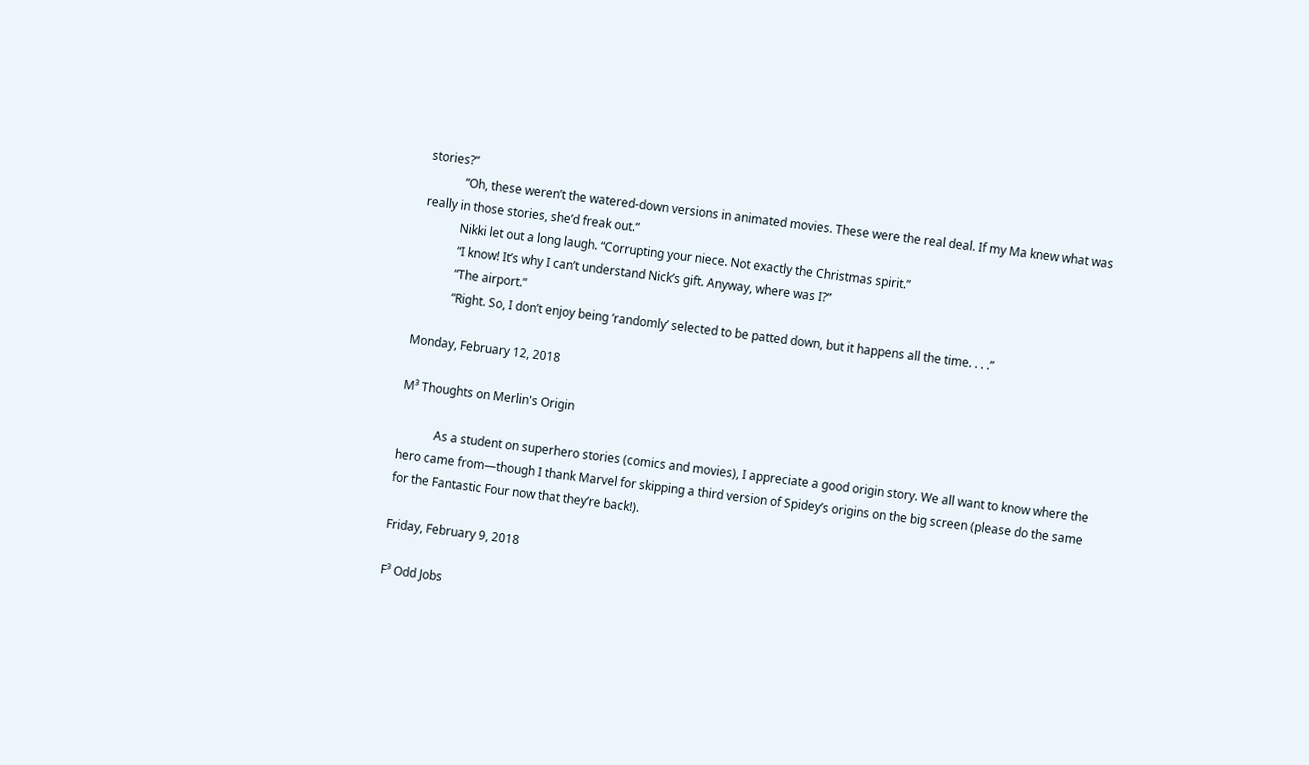stories?”
            “Oh, these weren’t the watered-down versions in animated movies. These were the real deal. If my Ma knew what was really in those stories, she’d freak out.”
            Nikki let out a long laugh. “Corrupting your niece. Not exactly the Christmas spirit.”
            “I know! It’s why I can’t understand Nick’s gift. Anyway, where was I?”
            “The airport.”
            “Right. So, I don’t enjoy being ‘randomly’ selected to be patted down, but it happens all the time. . . .”

Monday, February 12, 2018

M³ Thoughts on Merlin's Origin

            As a student on superhero stories (comics and movies), I appreciate a good origin story. We all want to know where the hero came from—though I thank Marvel for skipping a third version of Spidey’s origins on the big screen (please do the same for the Fantastic Four now that they’re back!).

Friday, February 9, 2018

F³ Odd Jobs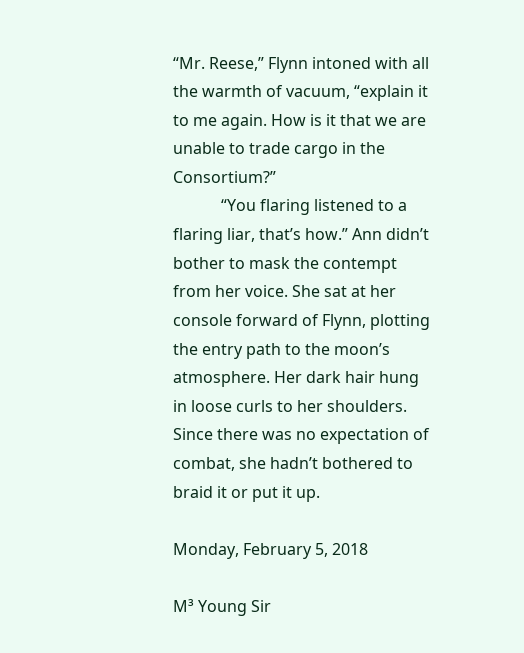“Mr. Reese,” Flynn intoned with all the warmth of vacuum, “explain it to me again. How is it that we are unable to trade cargo in the Consortium?”
            “You flaring listened to a flaring liar, that’s how.” Ann didn’t bother to mask the contempt from her voice. She sat at her console forward of Flynn, plotting the entry path to the moon’s atmosphere. Her dark hair hung in loose curls to her shoulders. Since there was no expectation of combat, she hadn’t bothered to braid it or put it up.

Monday, February 5, 2018

M³ Young Sir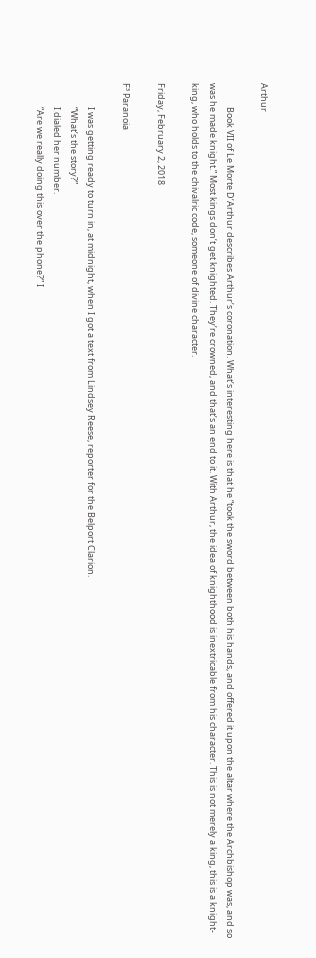Arthur

            Book VII of Le Morte D’Arthur describes Arthur’s coronation. What’s interesting here is that he “took the sword between both his hands, and offered it upon the altar where the Archbishop was, and so was he made knight.” Most kings don’t get knighted. They’re crowned, and that’s an end to it. With Arthur, the idea of knighthood is inextricable from his character. This is not merely a king, this is a knight-king, who holds to the chivalric code, someone of divine character.

Friday, February 2, 2018

F³ Paranoia

            I was getting ready to turn in, at midnight, when I got a text from Lindsey Reese, reporter for the Belport Clarion.
            “What’s the story?”
            I dialed her number.
            “Are we really doing this over the phone?” I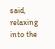said, relaxing into the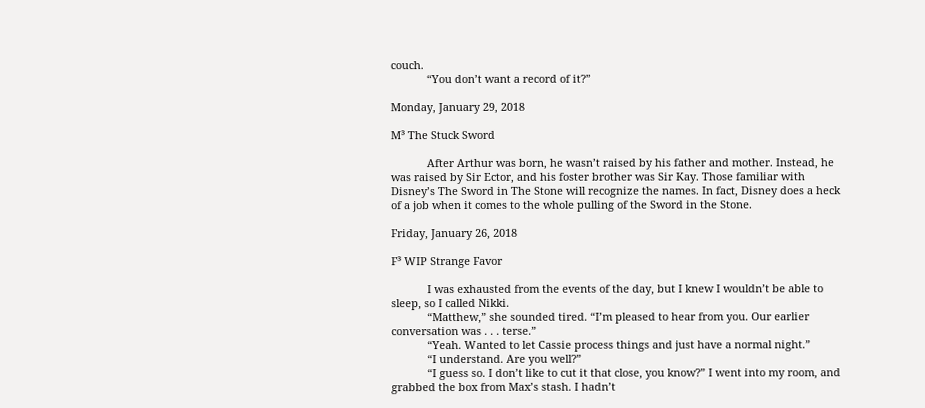couch.
            “You don’t want a record of it?”

Monday, January 29, 2018

M³ The Stuck Sword

            After Arthur was born, he wasn’t raised by his father and mother. Instead, he was raised by Sir Ector, and his foster brother was Sir Kay. Those familiar with Disney’s The Sword in The Stone will recognize the names. In fact, Disney does a heck of a job when it comes to the whole pulling of the Sword in the Stone.

Friday, January 26, 2018

F³ WIP Strange Favor

            I was exhausted from the events of the day, but I knew I wouldn’t be able to sleep, so I called Nikki.
            “Matthew,” she sounded tired. “I’m pleased to hear from you. Our earlier conversation was . . . terse.”
            “Yeah. Wanted to let Cassie process things and just have a normal night.”
            “I understand. Are you well?”
            “I guess so. I don’t like to cut it that close, you know?” I went into my room, and grabbed the box from Max’s stash. I hadn’t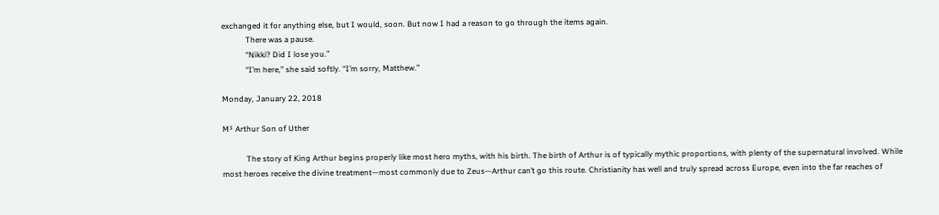exchanged it for anything else, but I would, soon. But now I had a reason to go through the items again.
            There was a pause.
            “Nikki? Did I lose you.”
            “I’m here,” she said softly. “I’m sorry, Matthew.”

Monday, January 22, 2018

M³ Arthur Son of Uther

            The story of King Arthur begins properly like most hero myths, with his birth. The birth of Arthur is of typically mythic proportions, with plenty of the supernatural involved. While most heroes receive the divine treatment—most commonly due to Zeus—Arthur can’t go this route. Christianity has well and truly spread across Europe, even into the far reaches of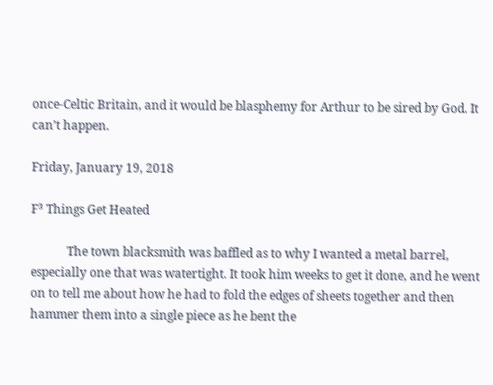once-Celtic Britain, and it would be blasphemy for Arthur to be sired by God. It can’t happen.

Friday, January 19, 2018

F³ Things Get Heated

            The town blacksmith was baffled as to why I wanted a metal barrel, especially one that was watertight. It took him weeks to get it done, and he went on to tell me about how he had to fold the edges of sheets together and then hammer them into a single piece as he bent the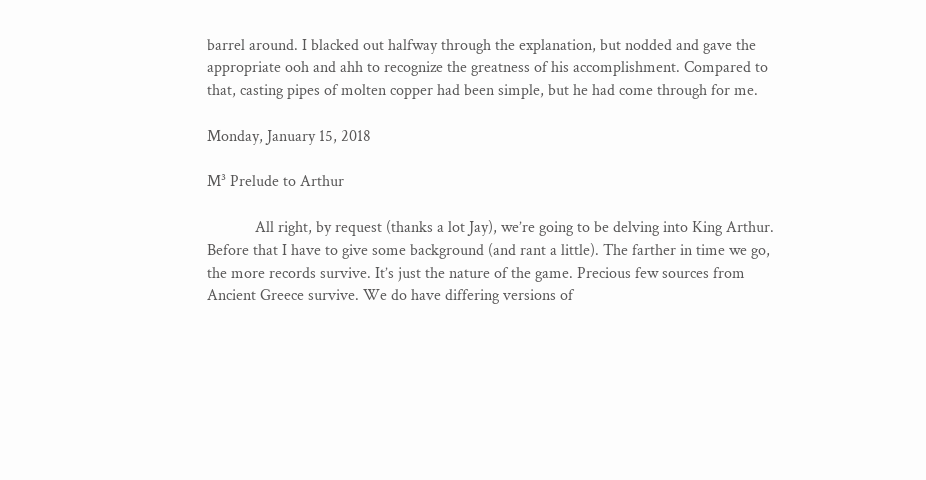barrel around. I blacked out halfway through the explanation, but nodded and gave the appropriate ooh and ahh to recognize the greatness of his accomplishment. Compared to that, casting pipes of molten copper had been simple, but he had come through for me.

Monday, January 15, 2018

M³ Prelude to Arthur

            All right, by request (thanks a lot Jay), we’re going to be delving into King Arthur. Before that I have to give some background (and rant a little). The farther in time we go, the more records survive. It’s just the nature of the game. Precious few sources from Ancient Greece survive. We do have differing versions of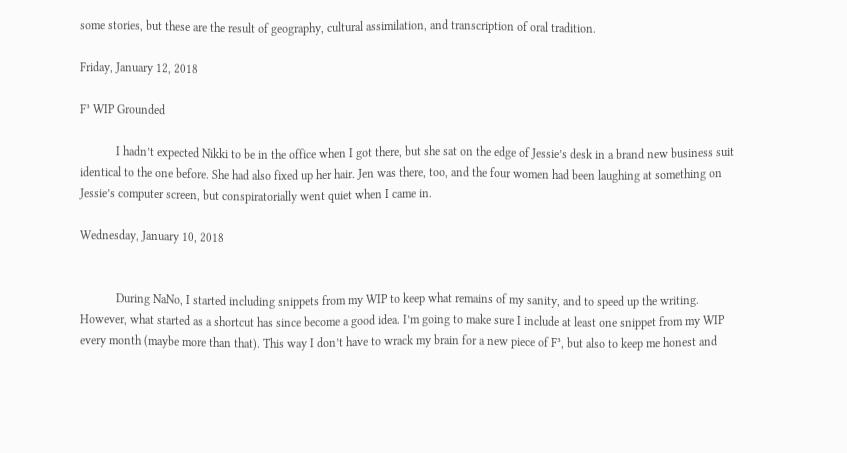some stories, but these are the result of geography, cultural assimilation, and transcription of oral tradition.

Friday, January 12, 2018

F³ WIP Grounded

            I hadn’t expected Nikki to be in the office when I got there, but she sat on the edge of Jessie’s desk in a brand new business suit identical to the one before. She had also fixed up her hair. Jen was there, too, and the four women had been laughing at something on Jessie’s computer screen, but conspiratorially went quiet when I came in.

Wednesday, January 10, 2018


            During NaNo, I started including snippets from my WIP to keep what remains of my sanity, and to speed up the writing. However, what started as a shortcut has since become a good idea. I’m going to make sure I include at least one snippet from my WIP every month (maybe more than that). This way I don’t have to wrack my brain for a new piece of F³, but also to keep me honest and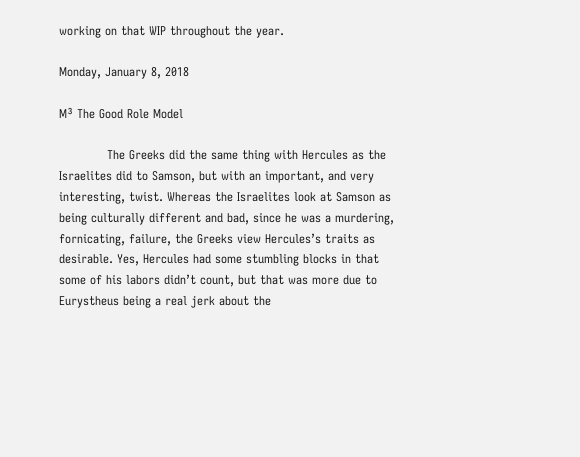working on that WIP throughout the year.

Monday, January 8, 2018

M³ The Good Role Model

            The Greeks did the same thing with Hercules as the Israelites did to Samson, but with an important, and very interesting, twist. Whereas the Israelites look at Samson as being culturally different and bad, since he was a murdering, fornicating, failure, the Greeks view Hercules’s traits as desirable. Yes, Hercules had some stumbling blocks in that some of his labors didn’t count, but that was more due to Eurystheus being a real jerk about the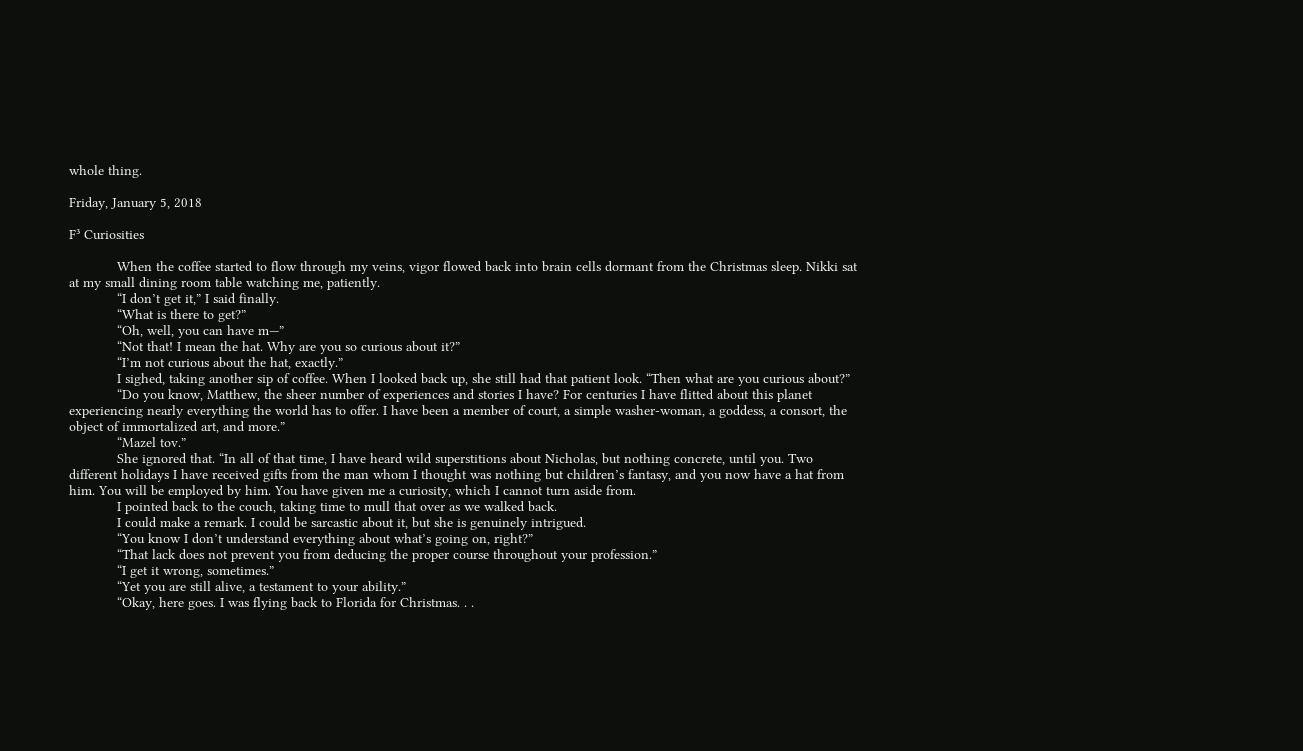whole thing.

Friday, January 5, 2018

F³ Curiosities

            When the coffee started to flow through my veins, vigor flowed back into brain cells dormant from the Christmas sleep. Nikki sat at my small dining room table watching me, patiently.
            “I don’t get it,” I said finally.
            “What is there to get?”
            “Oh, well, you can have m—”
            “Not that! I mean the hat. Why are you so curious about it?”
            “I’m not curious about the hat, exactly.”
            I sighed, taking another sip of coffee. When I looked back up, she still had that patient look. “Then what are you curious about?”
            “Do you know, Matthew, the sheer number of experiences and stories I have? For centuries I have flitted about this planet experiencing nearly everything the world has to offer. I have been a member of court, a simple washer-woman, a goddess, a consort, the object of immortalized art, and more.”
            “Mazel tov.”
            She ignored that. “In all of that time, I have heard wild superstitions about Nicholas, but nothing concrete, until you. Two different holidays I have received gifts from the man whom I thought was nothing but children’s fantasy, and you now have a hat from him. You will be employed by him. You have given me a curiosity, which I cannot turn aside from.
            I pointed back to the couch, taking time to mull that over as we walked back.
            I could make a remark. I could be sarcastic about it, but she is genuinely intrigued.
            “You know I don’t understand everything about what’s going on, right?”
            “That lack does not prevent you from deducing the proper course throughout your profession.”
            “I get it wrong, sometimes.”
            “Yet you are still alive, a testament to your ability.”
            “Okay, here goes. I was flying back to Florida for Christmas. . .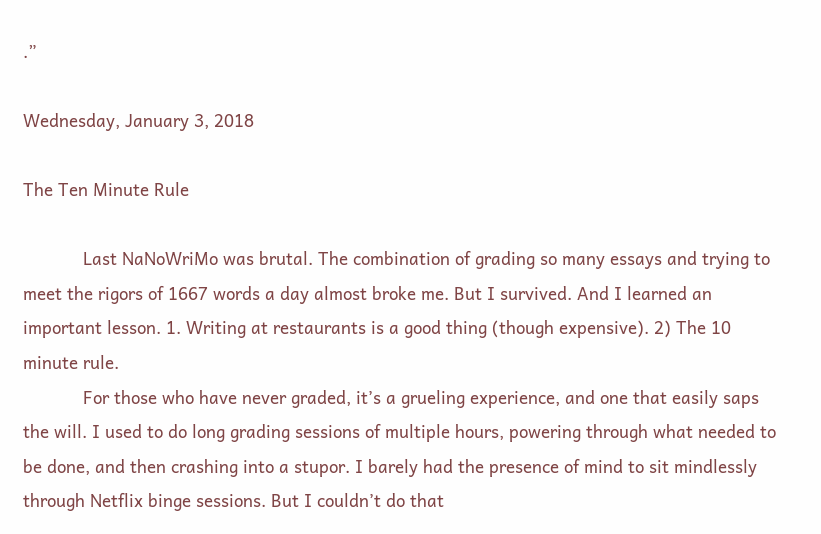.”

Wednesday, January 3, 2018

The Ten Minute Rule

            Last NaNoWriMo was brutal. The combination of grading so many essays and trying to meet the rigors of 1667 words a day almost broke me. But I survived. And I learned an important lesson. 1. Writing at restaurants is a good thing (though expensive). 2) The 10 minute rule.
            For those who have never graded, it’s a grueling experience, and one that easily saps the will. I used to do long grading sessions of multiple hours, powering through what needed to be done, and then crashing into a stupor. I barely had the presence of mind to sit mindlessly through Netflix binge sessions. But I couldn’t do that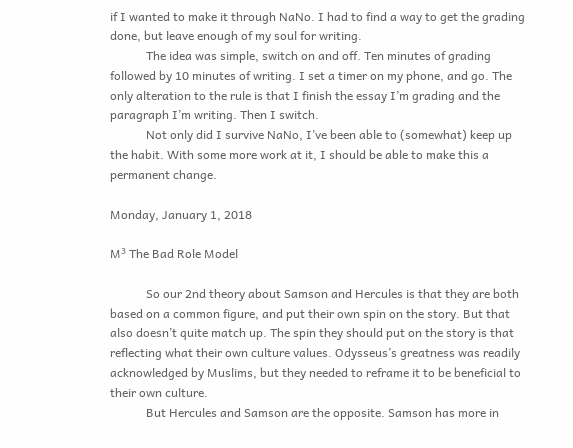if I wanted to make it through NaNo. I had to find a way to get the grading done, but leave enough of my soul for writing.
            The idea was simple, switch on and off. Ten minutes of grading followed by 10 minutes of writing. I set a timer on my phone, and go. The only alteration to the rule is that I finish the essay I’m grading and the paragraph I’m writing. Then I switch.
            Not only did I survive NaNo, I’ve been able to (somewhat) keep up the habit. With some more work at it, I should be able to make this a permanent change.

Monday, January 1, 2018

M³ The Bad Role Model

            So our 2nd theory about Samson and Hercules is that they are both based on a common figure, and put their own spin on the story. But that also doesn’t quite match up. The spin they should put on the story is that reflecting what their own culture values. Odysseus’s greatness was readily acknowledged by Muslims, but they needed to reframe it to be beneficial to their own culture.
            But Hercules and Samson are the opposite. Samson has more in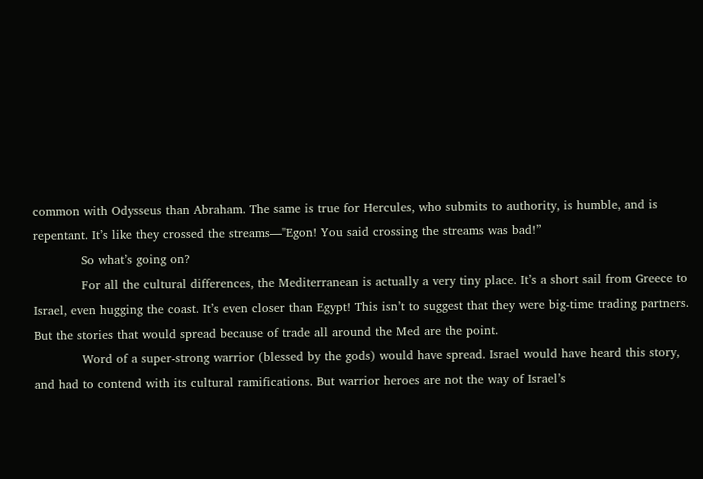common with Odysseus than Abraham. The same is true for Hercules, who submits to authority, is humble, and is repentant. It’s like they crossed the streams—"Egon! You said crossing the streams was bad!”
            So what’s going on?
            For all the cultural differences, the Mediterranean is actually a very tiny place. It’s a short sail from Greece to Israel, even hugging the coast. It’s even closer than Egypt! This isn’t to suggest that they were big-time trading partners. But the stories that would spread because of trade all around the Med are the point.
            Word of a super-strong warrior (blessed by the gods) would have spread. Israel would have heard this story, and had to contend with its cultural ramifications. But warrior heroes are not the way of Israel’s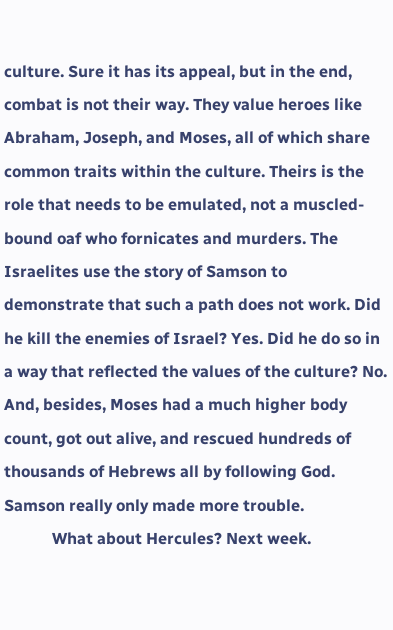culture. Sure it has its appeal, but in the end, combat is not their way. They value heroes like Abraham, Joseph, and Moses, all of which share common traits within the culture. Theirs is the role that needs to be emulated, not a muscled-bound oaf who fornicates and murders. The Israelites use the story of Samson to demonstrate that such a path does not work. Did he kill the enemies of Israel? Yes. Did he do so in a way that reflected the values of the culture? No. And, besides, Moses had a much higher body count, got out alive, and rescued hundreds of thousands of Hebrews all by following God. Samson really only made more trouble.
            What about Hercules? Next week.